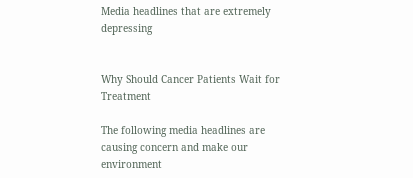Media headlines that are extremely depressing


Why Should Cancer Patients Wait for Treatment

The following media headlines are causing concern and make our environment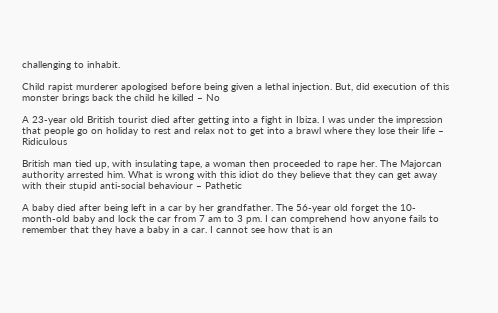challenging to inhabit.

Child rapist murderer apologised before being given a lethal injection. But, did execution of this monster brings back the child he killed – No

A 23-year old British tourist died after getting into a fight in Ibiza. I was under the impression that people go on holiday to rest and relax not to get into a brawl where they lose their life – Ridiculous

British man tied up, with insulating tape, a woman then proceeded to rape her. The Majorcan authority arrested him. What is wrong with this idiot do they believe that they can get away with their stupid anti-social behaviour – Pathetic

A baby died after being left in a car by her grandfather. The 56-year old forget the 10-month-old baby and lock the car from 7 am to 3 pm. I can comprehend how anyone fails to remember that they have a baby in a car. I cannot see how that is an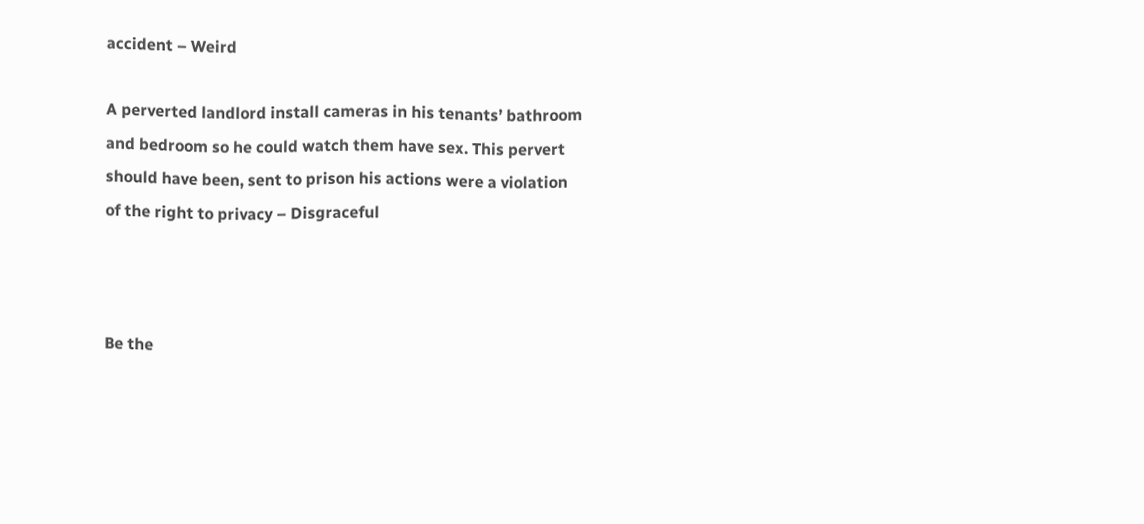accident – Weird

A perverted landlord install cameras in his tenants’ bathroom and bedroom so he could watch them have sex. This pervert should have been, sent to prison his actions were a violation of the right to privacy – Disgraceful



Be the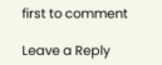first to comment

Leave a Reply